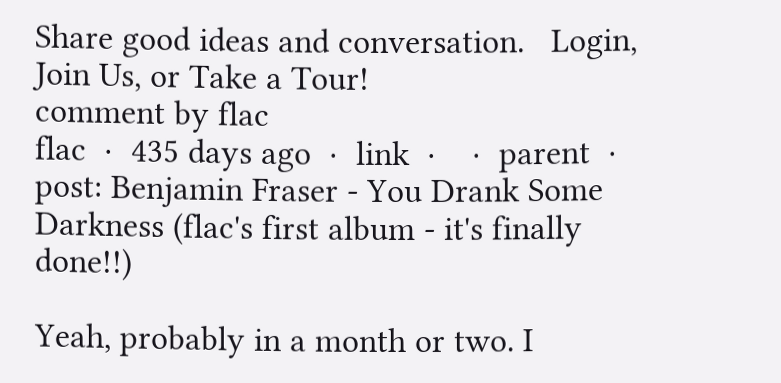Share good ideas and conversation.   Login, Join Us, or Take a Tour!
comment by flac
flac  ·  435 days ago  ·  link  ·    ·  parent  ·  post: Benjamin Fraser - You Drank Some Darkness (flac's first album - it's finally done!!)

Yeah, probably in a month or two. I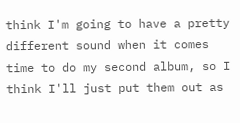think I'm going to have a pretty different sound when it comes time to do my second album, so I think I'll just put them out as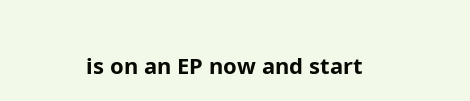is on an EP now and start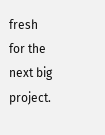fresh for the next big project.